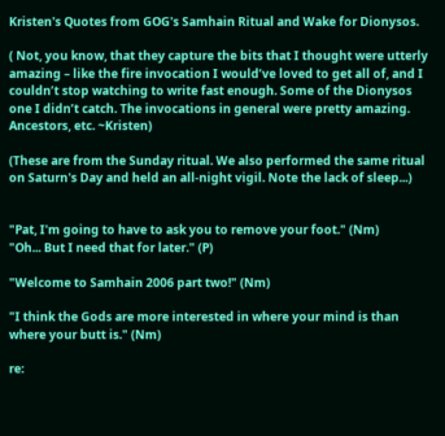Kristen's Quotes from GOG's Samhain Ritual and Wake for Dionysos.

( Not, you know, that they capture the bits that I thought were utterly amazing – like the fire invocation I would’ve loved to get all of, and I couldn’t stop watching to write fast enough. Some of the Dionysos one I didn’t catch. The invocations in general were pretty amazing. Ancestors, etc. ~Kristen)

(These are from the Sunday ritual. We also performed the same ritual on Saturn's Day and held an all-night vigil. Note the lack of sleep...)


"Pat, I'm going to have to ask you to remove your foot." (Nm)
"Oh... But I need that for later." (P)

"Welcome to Samhain 2006 part two!" (Nm)

"I think the Gods are more interested in where your mind is than where your butt is." (Nm)

re: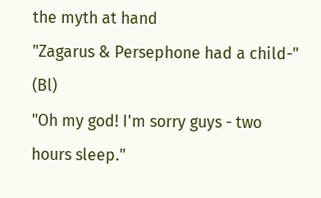the myth at hand
"Zagarus & Persephone had a child-" (Bl)
"Oh my god! I'm sorry guys - two hours sleep."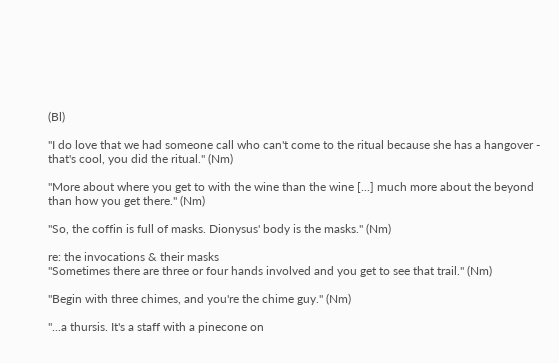(Bl)

"I do love that we had someone call who can't come to the ritual because she has a hangover - that's cool, you did the ritual." (Nm)

"More about where you get to with the wine than the wine [...] much more about the beyond than how you get there." (Nm)

"So, the coffin is full of masks. Dionysus' body is the masks." (Nm)

re: the invocations & their masks
"Sometimes there are three or four hands involved and you get to see that trail." (Nm)

"Begin with three chimes, and you're the chime guy." (Nm)

"...a thursis. It's a staff with a pinecone on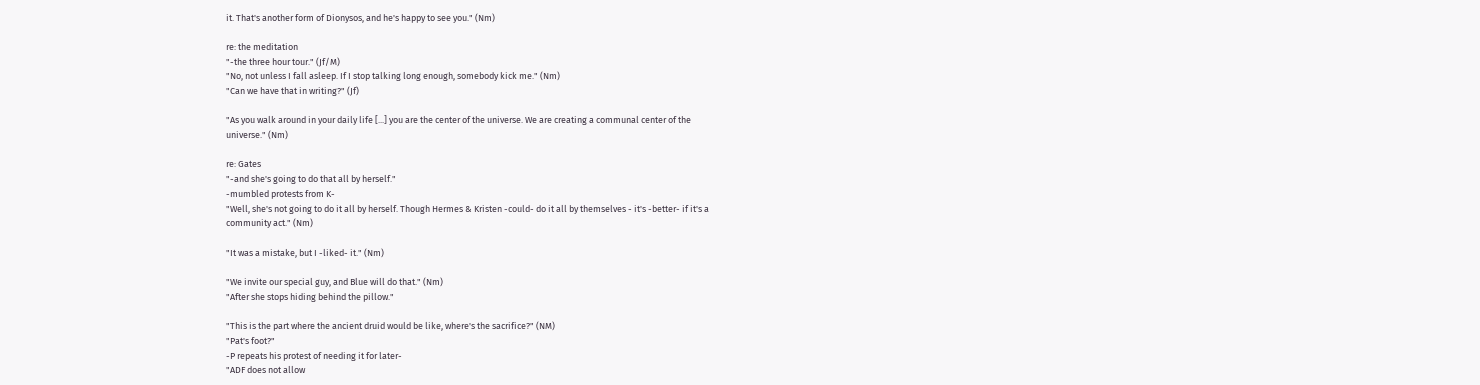it. That's another form of Dionysos, and he's happy to see you." (Nm)

re: the meditation
"-the three hour tour." (Jf/M)
"No, not unless I fall asleep. If I stop talking long enough, somebody kick me." (Nm)
"Can we have that in writing?" (Jf)

"As you walk around in your daily life [...] you are the center of the universe. We are creating a communal center of the
universe." (Nm)

re: Gates
"-and she's going to do that all by herself."
-mumbled protests from K-
"Well, she's not going to do it all by herself. Though Hermes & Kristen -could- do it all by themselves - it's -better- if it's a
community act." (Nm)

"It was a mistake, but I -liked- it." (Nm)

"We invite our special guy, and Blue will do that." (Nm)
"After she stops hiding behind the pillow."

"This is the part where the ancient druid would be like, where's the sacrifice?" (NM)
"Pat's foot?"
-P repeats his protest of needing it for later-
"ADF does not allow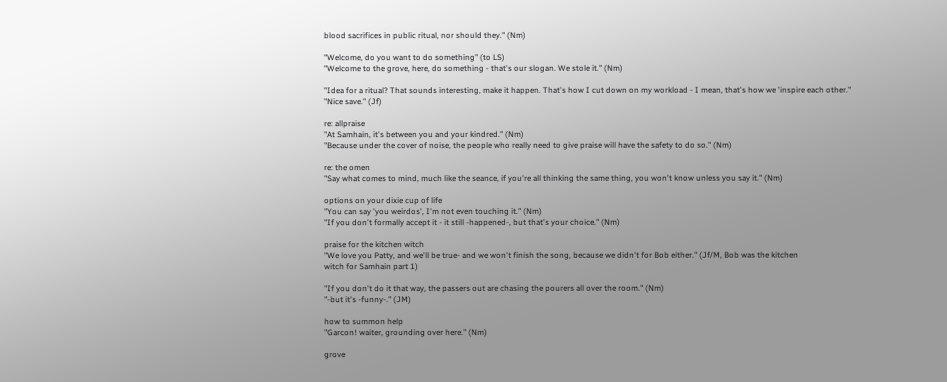blood sacrifices in public ritual, nor should they." (Nm)

"Welcome, do you want to do something" (to LS)
"Welcome to the grove, here, do something - that's our slogan. We stole it." (Nm)

"Idea for a ritual? That sounds interesting, make it happen. That's how I cut down on my workload - I mean, that's how we 'inspire each other."
"Nice save." (Jf)

re: allpraise
"At Samhain, it's between you and your kindred." (Nm)
"Because under the cover of noise, the people who really need to give praise will have the safety to do so." (Nm)

re: the omen
"Say what comes to mind, much like the seance, if you're all thinking the same thing, you won't know unless you say it." (Nm)

options on your dixie cup of life
"You can say 'you weirdos', I'm not even touching it." (Nm)
"If you don't formally accept it - it still -happened-, but that's your choice." (Nm)

praise for the kitchen witch
"We love you Patty, and we'll be true- and we won't finish the song, because we didn't for Bob either." (Jf/M, Bob was the kitchen
witch for Samhain part 1)

"If you don't do it that way, the passers out are chasing the pourers all over the room." (Nm)
"-but it's -funny-." (JM)

how to summon help
"Garcon! waiter, grounding over here." (Nm)

grove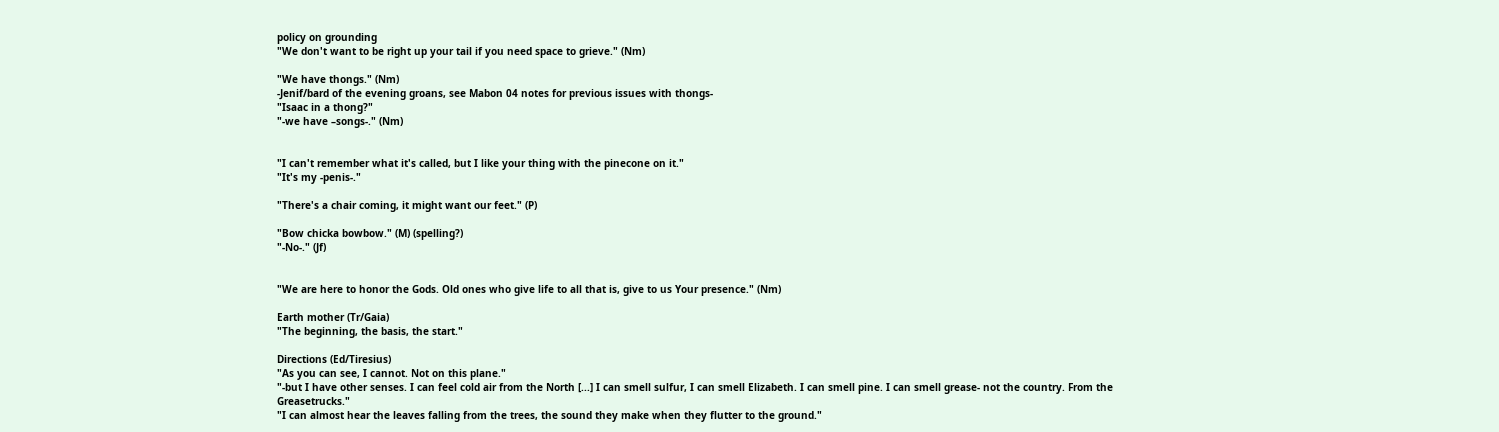policy on grounding
"We don't want to be right up your tail if you need space to grieve." (Nm)

"We have thongs." (Nm)
-Jenif/bard of the evening groans, see Mabon 04 notes for previous issues with thongs-
"Isaac in a thong?"
"-we have –songs-." (Nm)


"I can't remember what it's called, but I like your thing with the pinecone on it."
"It's my -penis-."

"There's a chair coming, it might want our feet." (P)

"Bow chicka bowbow." (M) (spelling?)
"-No-." (Jf)


"We are here to honor the Gods. Old ones who give life to all that is, give to us Your presence." (Nm)

Earth mother (Tr/Gaia)
"The beginning, the basis, the start."

Directions (Ed/Tiresius)
"As you can see, I cannot. Not on this plane."
"-but I have other senses. I can feel cold air from the North [...] I can smell sulfur, I can smell Elizabeth. I can smell pine. I can smell grease- not the country. From the Greasetrucks."
"I can almost hear the leaves falling from the trees, the sound they make when they flutter to the ground."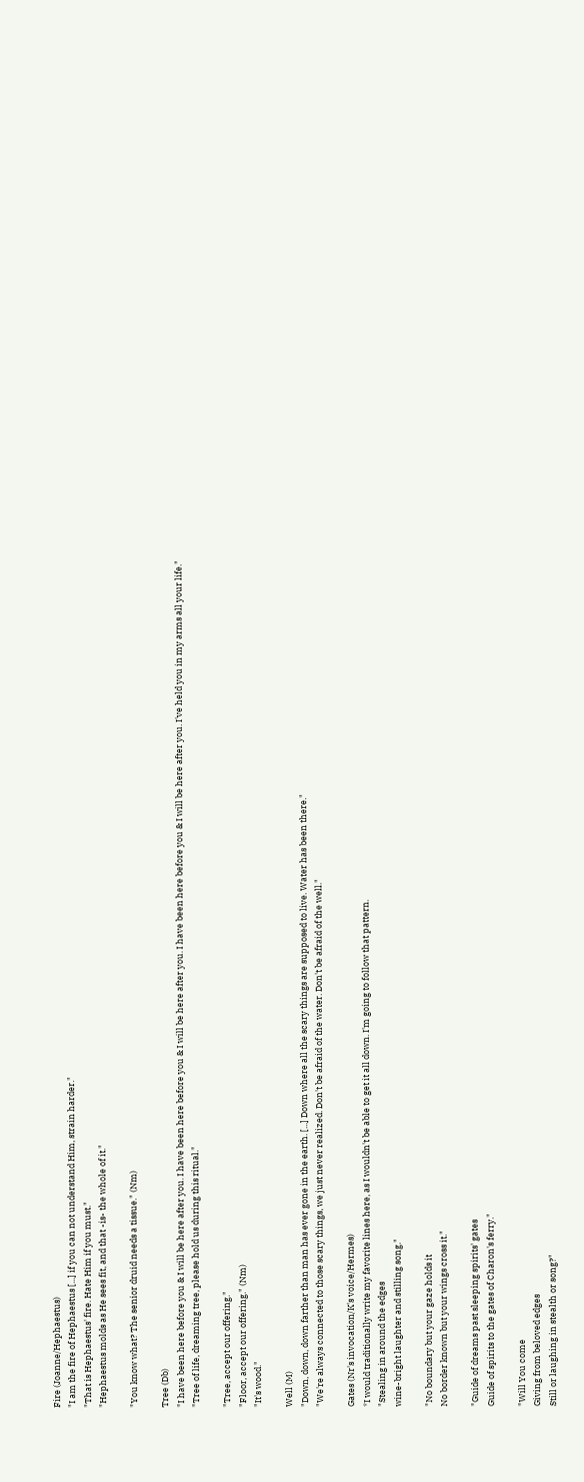Fire (Joanne/Hephaestus)
"I am the fire of Hephaestus [...] if you can not understand Him, strain harder."
"That is Hephaestus' fire. Hate Him if you must."
"Hephaestus molds as He sees fit, and that -is- the whole of it."

"You know what? The senior druid needs a tissue." (Nm)

Tree (Db)
"I have been here before you & I will be here after you. I have been here before you & I will be here after you. I have been here before you & I will be here after you. I've held you in my arms all your life."
"Tree of life, dreaming tree, please hold us during this ritual."

"Tree, accept our offering."
"Floor, accept our offering." (Nm)
"It's wood."

Well (M)
"Down, down, down farther than man has ever gone in the earth. [...] Down where all the scary things are supposed to live. Water has been there."
"We're always connected to those scary things, we just never realized. Don't be afraid of the water. Don't be afraid of the well."

Gates (Nr's invocation/K's voice/Hermes)
*I would traditionally write my favorite lines here, as I wouldn't be able to get it all down. I'm going to follow that pattern.
"Stealing in around the edges
wine-bright laughter and stilling song."

"No boundary but your gaze holds it
No border known but your wings cross it."

"Guide of dreams past sleeping spirits' gates
Guide of spirits to the gates of Charon's ferry."

"Will You come
Giving from beloved edges
Still or laughing in stealth or song?"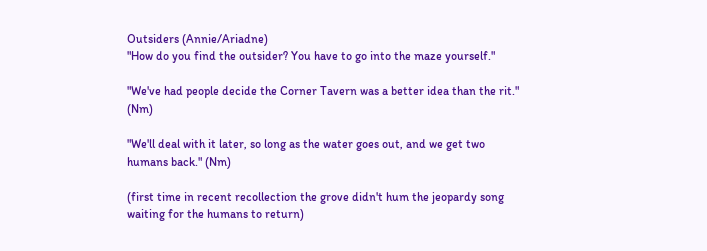Outsiders (Annie/Ariadne)
"How do you find the outsider? You have to go into the maze yourself."

"We've had people decide the Corner Tavern was a better idea than the rit." (Nm)

"We'll deal with it later, so long as the water goes out, and we get two humans back." (Nm)

(first time in recent recollection the grove didn't hum the jeopardy song waiting for the humans to return)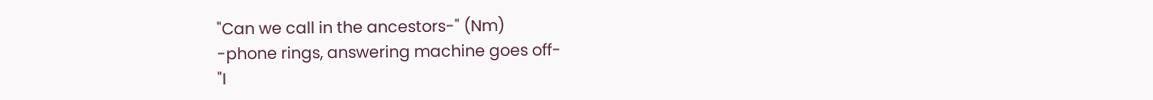"Can we call in the ancestors-" (Nm)
-phone rings, answering machine goes off-
"I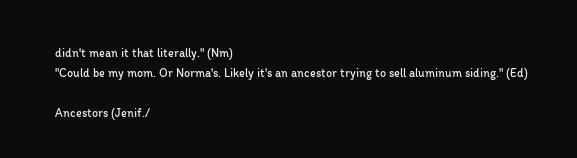didn't mean it that literally." (Nm)
"Could be my mom. Or Norma's. Likely it's an ancestor trying to sell aluminum siding." (Ed)

Ancestors (Jenif./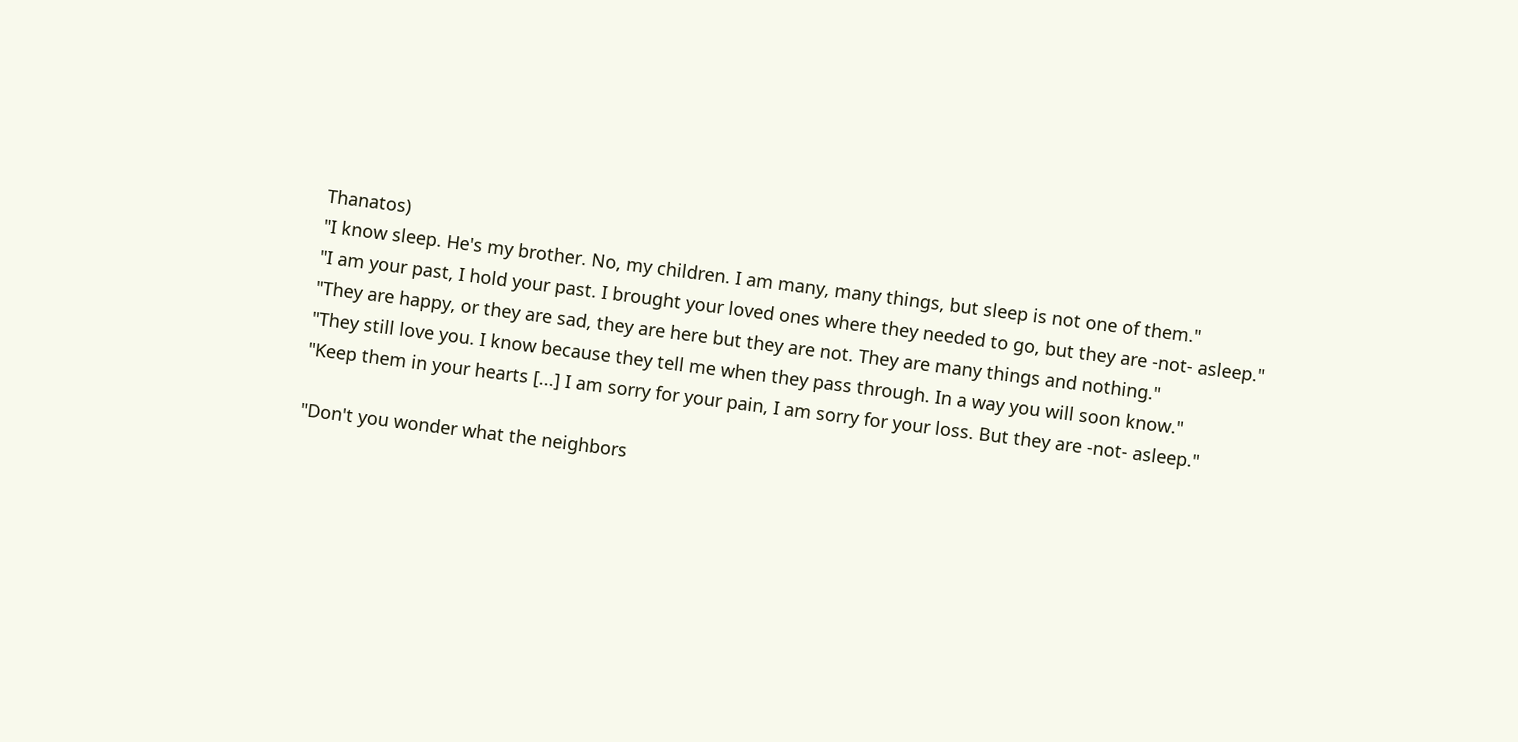Thanatos)
"I know sleep. He's my brother. No, my children. I am many, many things, but sleep is not one of them."
"I am your past, I hold your past. I brought your loved ones where they needed to go, but they are -not- asleep."
"They are happy, or they are sad, they are here but they are not. They are many things and nothing."
"They still love you. I know because they tell me when they pass through. In a way you will soon know."
"Keep them in your hearts [...] I am sorry for your pain, I am sorry for your loss. But they are -not- asleep."

"Don't you wonder what the neighbors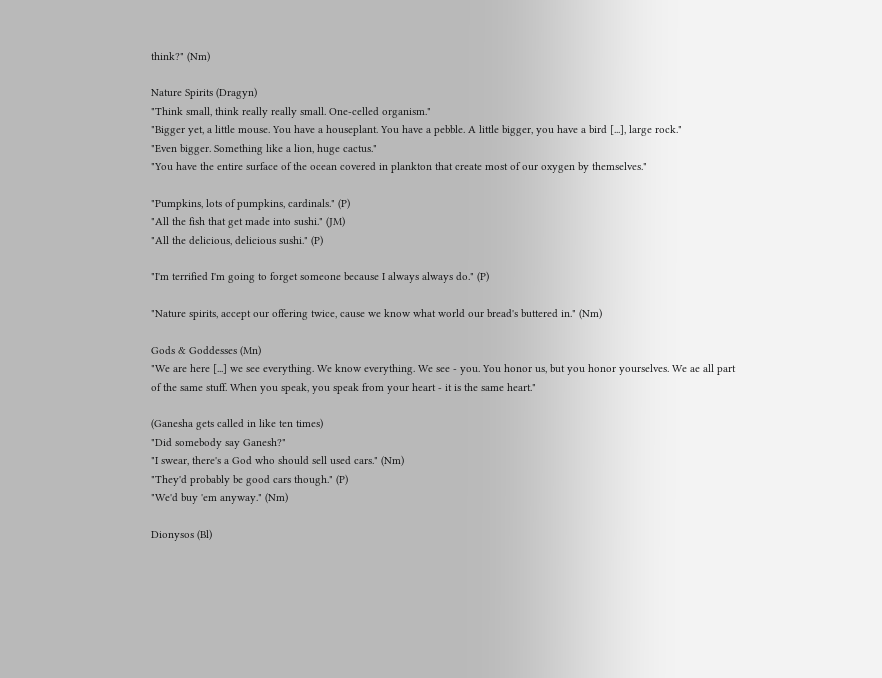think?" (Nm)

Nature Spirits (Dragyn)
"Think small, think really really small. One-celled organism."
"Bigger yet, a little mouse. You have a houseplant. You have a pebble. A little bigger, you have a bird [...], large rock."
"Even bigger. Something like a lion, huge cactus."
"You have the entire surface of the ocean covered in plankton that create most of our oxygen by themselves."

"Pumpkins, lots of pumpkins, cardinals." (P)
"All the fish that get made into sushi." (JM)
"All the delicious, delicious sushi." (P)

"I'm terrified I'm going to forget someone because I always always do." (P)

"Nature spirits, accept our offering twice, cause we know what world our bread's buttered in." (Nm)

Gods & Goddesses (Mn)
"We are here [...] we see everything. We know everything. We see - you. You honor us, but you honor yourselves. We ae all part
of the same stuff. When you speak, you speak from your heart - it is the same heart."

(Ganesha gets called in like ten times)
"Did somebody say Ganesh?"
"I swear, there's a God who should sell used cars." (Nm)
"They'd probably be good cars though." (P)
"We'd buy 'em anyway." (Nm)

Dionysos (Bl)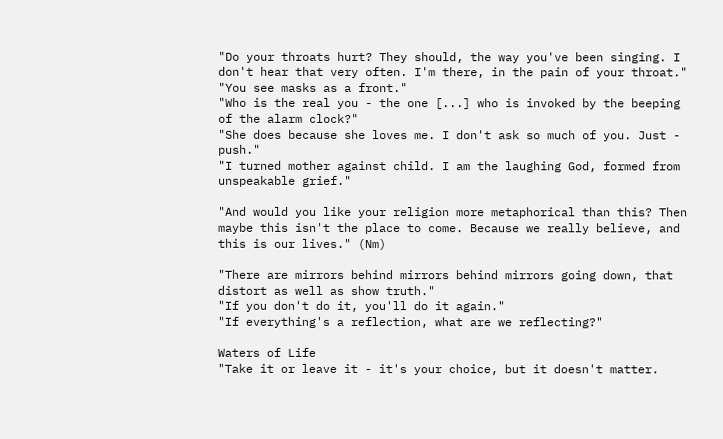"Do your throats hurt? They should, the way you've been singing. I don't hear that very often. I'm there, in the pain of your throat."
"You see masks as a front."
"Who is the real you - the one [...] who is invoked by the beeping of the alarm clock?"
"She does because she loves me. I don't ask so much of you. Just - push."
"I turned mother against child. I am the laughing God, formed from unspeakable grief."

"And would you like your religion more metaphorical than this? Then maybe this isn't the place to come. Because we really believe, and this is our lives." (Nm)

"There are mirrors behind mirrors behind mirrors going down, that distort as well as show truth."
"If you don't do it, you'll do it again."
"If everything's a reflection, what are we reflecting?"

Waters of Life
"Take it or leave it - it's your choice, but it doesn't matter.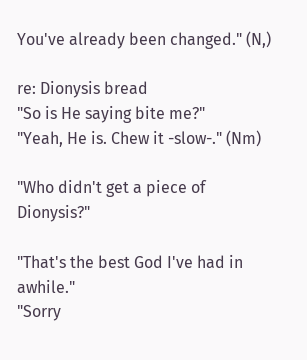You've already been changed." (N,)

re: Dionysis bread
"So is He saying bite me?"
"Yeah, He is. Chew it -slow-." (Nm)

"Who didn't get a piece of Dionysis?"

"That's the best God I've had in awhile."
"Sorry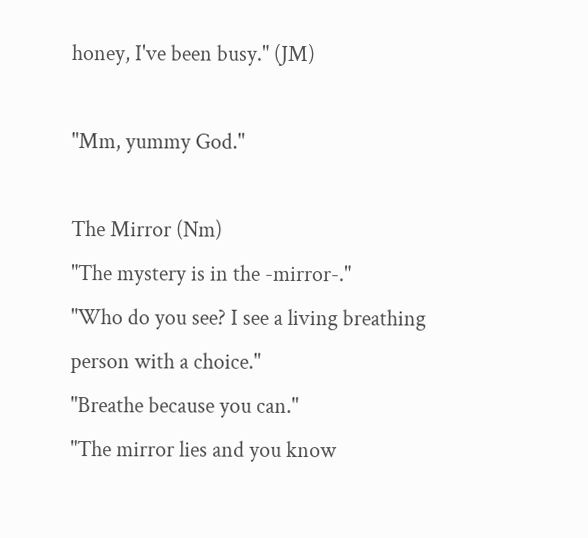honey, I've been busy." (JM)

"Mm, yummy God."

The Mirror (Nm)
"The mystery is in the -mirror-."
"Who do you see? I see a living breathing person with a choice."
"Breathe because you can."
"The mirror lies and you know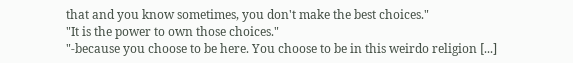that and you know sometimes, you don't make the best choices."
"It is the power to own those choices."
"-because you choose to be here. You choose to be in this weirdo religion [...]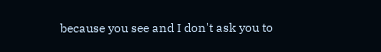because you see and I don't ask you to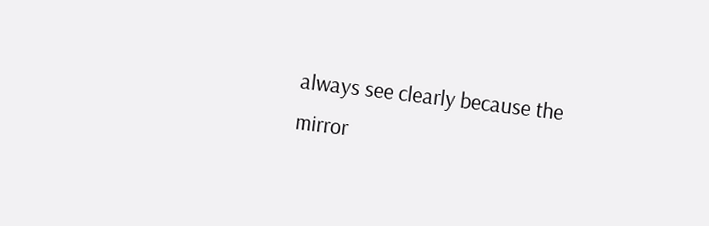always see clearly because the mirror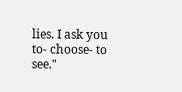lies. I ask you to- choose- to see."